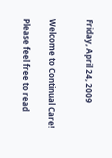Friday, April 24, 2009


Welcome to Continual Care!

Please feel free to read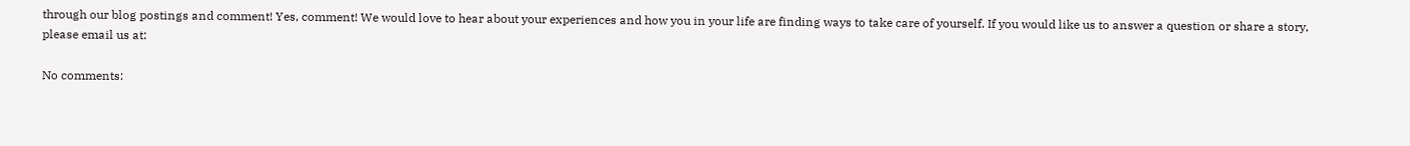through our blog postings and comment! Yes, comment! We would love to hear about your experiences and how you in your life are finding ways to take care of yourself. If you would like us to answer a question or share a story, please email us at:

No comments: